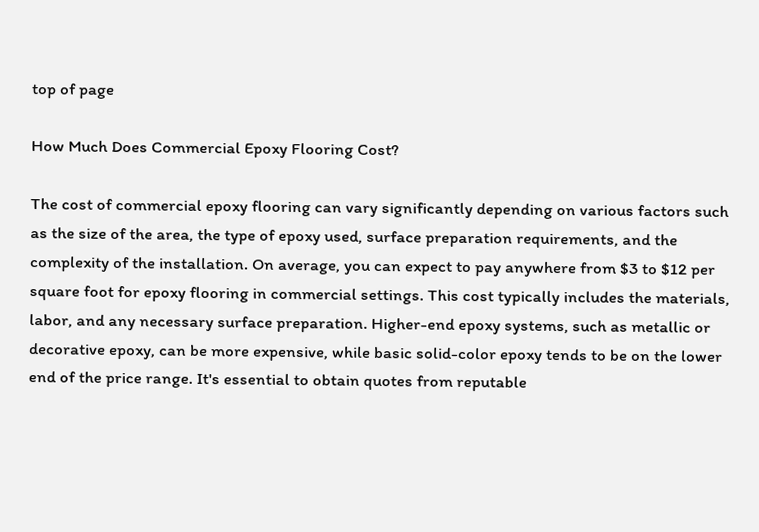top of page

How Much Does Commercial Epoxy Flooring Cost?

The cost of commercial epoxy flooring can vary significantly depending on various factors such as the size of the area, the type of epoxy used, surface preparation requirements, and the complexity of the installation. On average, you can expect to pay anywhere from $3 to $12 per square foot for epoxy flooring in commercial settings. This cost typically includes the materials, labor, and any necessary surface preparation. Higher-end epoxy systems, such as metallic or decorative epoxy, can be more expensive, while basic solid-color epoxy tends to be on the lower end of the price range. It's essential to obtain quotes from reputable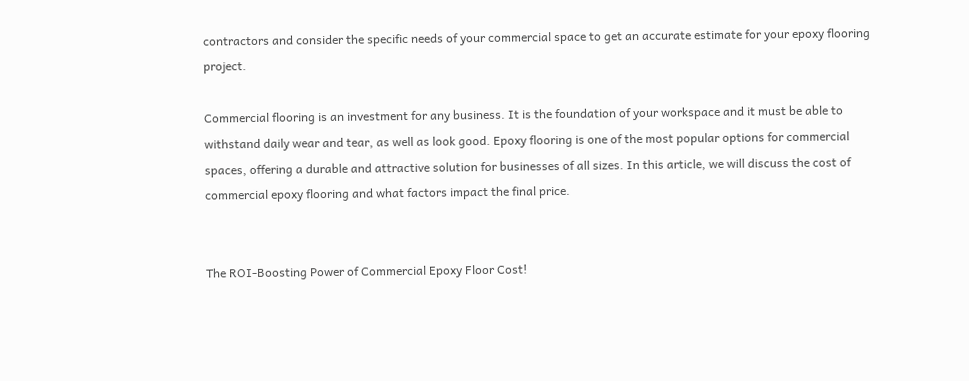contractors and consider the specific needs of your commercial space to get an accurate estimate for your epoxy flooring project.

Commercial flooring is an investment for any business. It is the foundation of your workspace and it must be able to withstand daily wear and tear, as well as look good. Epoxy flooring is one of the most popular options for commercial spaces, offering a durable and attractive solution for businesses of all sizes. In this article, we will discuss the cost of commercial epoxy flooring and what factors impact the final price.


The ROI-Boosting Power of Commercial Epoxy Floor Cost!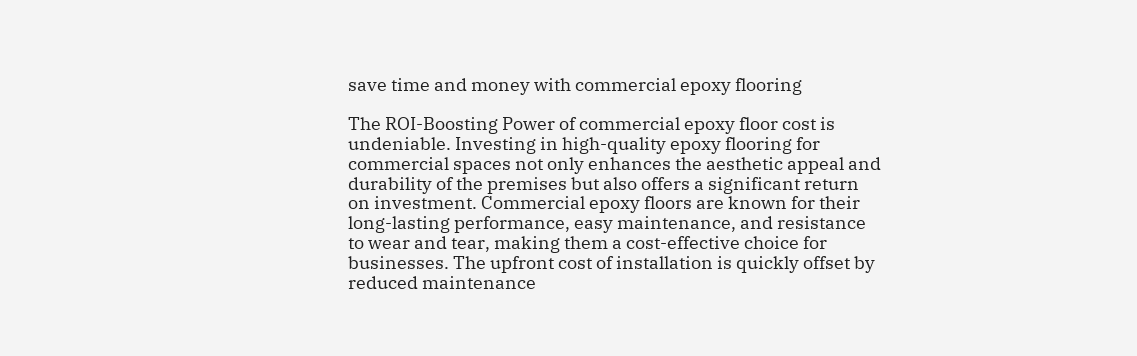save time and money with commercial epoxy flooring

The ROI-Boosting Power of commercial epoxy floor cost is undeniable. Investing in high-quality epoxy flooring for commercial spaces not only enhances the aesthetic appeal and durability of the premises but also offers a significant return on investment. Commercial epoxy floors are known for their long-lasting performance, easy maintenance, and resistance to wear and tear, making them a cost-effective choice for businesses. The upfront cost of installation is quickly offset by reduced maintenance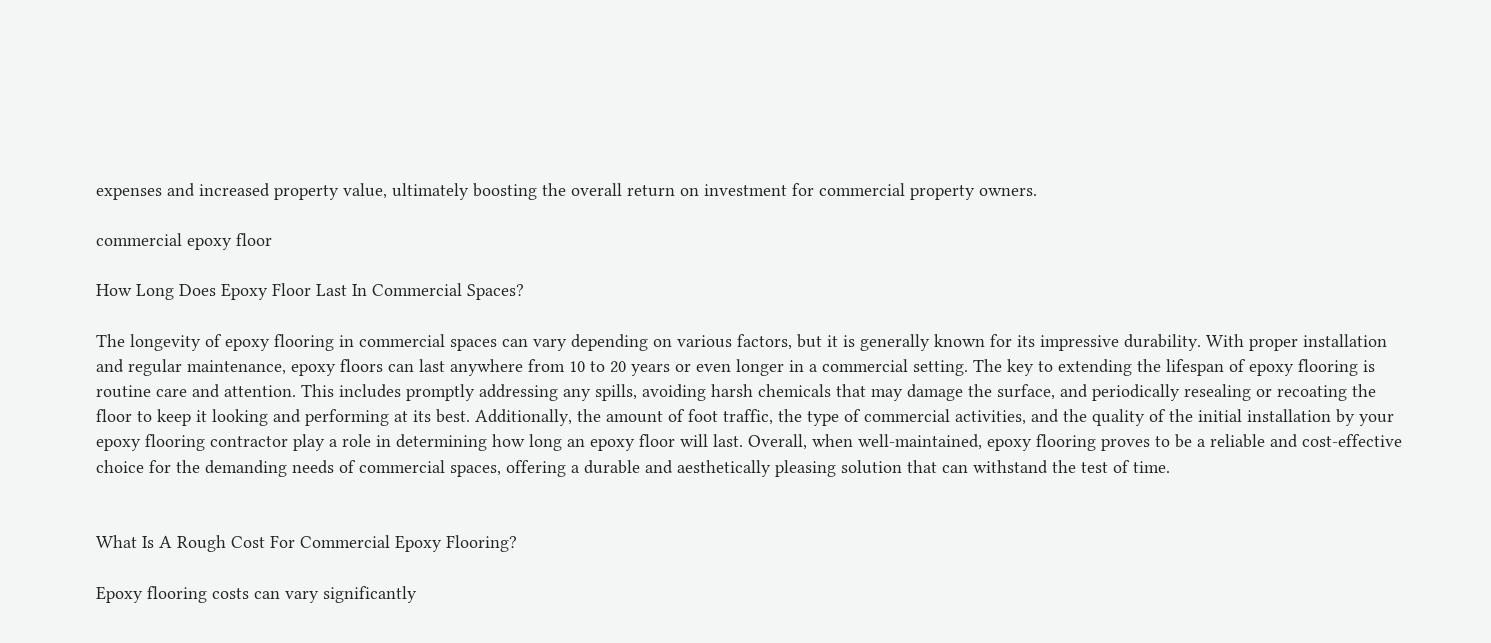expenses and increased property value, ultimately boosting the overall return on investment for commercial property owners.

commercial epoxy floor

How Long Does Epoxy Floor Last In Commercial Spaces?

The longevity of epoxy flooring in commercial spaces can vary depending on various factors, but it is generally known for its impressive durability. With proper installation and regular maintenance, epoxy floors can last anywhere from 10 to 20 years or even longer in a commercial setting. The key to extending the lifespan of epoxy flooring is routine care and attention. This includes promptly addressing any spills, avoiding harsh chemicals that may damage the surface, and periodically resealing or recoating the floor to keep it looking and performing at its best. Additionally, the amount of foot traffic, the type of commercial activities, and the quality of the initial installation by your epoxy flooring contractor play a role in determining how long an epoxy floor will last. Overall, when well-maintained, epoxy flooring proves to be a reliable and cost-effective choice for the demanding needs of commercial spaces, offering a durable and aesthetically pleasing solution that can withstand the test of time.


What Is A Rough Cost For Commercial Epoxy Flooring?

Epoxy flooring costs can vary significantly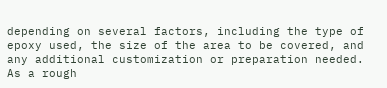depending on several factors, including the type of epoxy used, the size of the area to be covered, and any additional customization or preparation needed. As a rough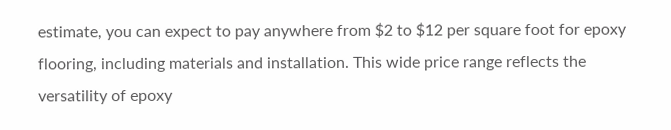estimate, you can expect to pay anywhere from $2 to $12 per square foot for epoxy flooring, including materials and installation. This wide price range reflects the versatility of epoxy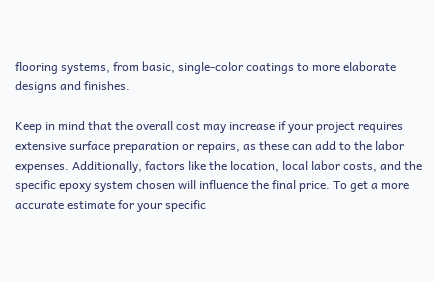flooring systems, from basic, single-color coatings to more elaborate designs and finishes.

Keep in mind that the overall cost may increase if your project requires extensive surface preparation or repairs, as these can add to the labor expenses. Additionally, factors like the location, local labor costs, and the specific epoxy system chosen will influence the final price. To get a more accurate estimate for your specific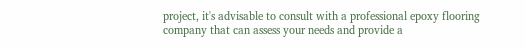project, it's advisable to consult with a professional epoxy flooring company that can assess your needs and provide a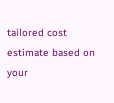tailored cost estimate based on your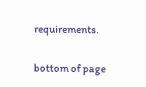requirements.

bottom of page